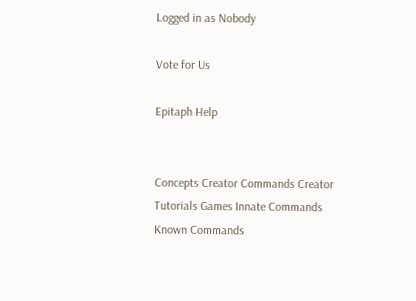Logged in as Nobody

Vote for Us

Epitaph Help


Concepts Creator Commands Creator Tutorials Games Innate Commands Known Commands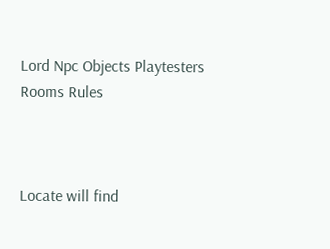Lord Npc Objects Playtesters Rooms Rules



Locate will find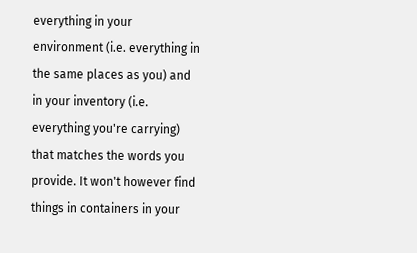everything in your environment (i.e. everything in the same places as you) and in your inventory (i.e. everything you're carrying) that matches the words you provide. It won't however find things in containers in your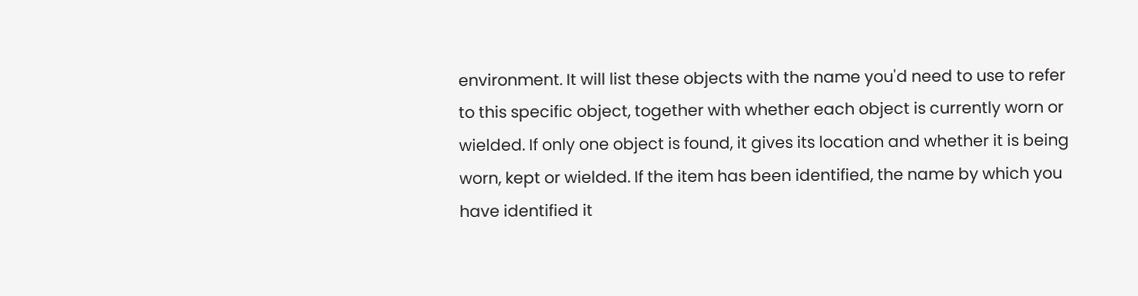environment. It will list these objects with the name you'd need to use to refer to this specific object, together with whether each object is currently worn or wielded. If only one object is found, it gives its location and whether it is being worn, kept or wielded. If the item has been identified, the name by which you have identified it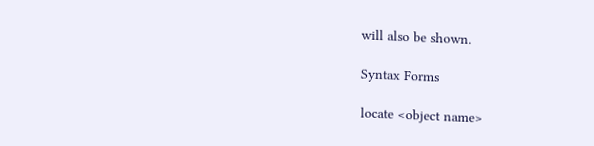will also be shown.

Syntax Forms

locate <object name>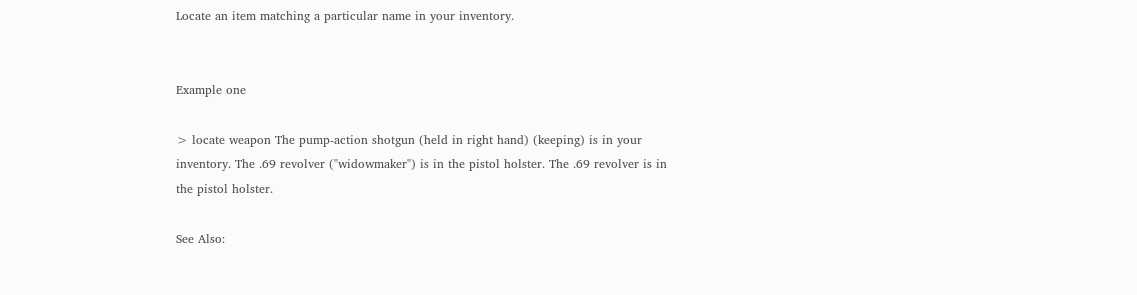Locate an item matching a particular name in your inventory.


Example one

> locate weapon The pump-action shotgun (held in right hand) (keeping) is in your inventory. The .69 revolver ("widowmaker") is in the pistol holster. The .69 revolver is in the pistol holster.

See Also: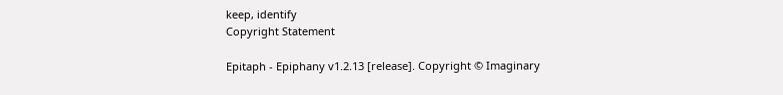keep, identify
Copyright Statement

Epitaph - Epiphany v1.2.13 [release]. Copyright © Imaginary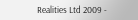Realities Ltd 2009 -